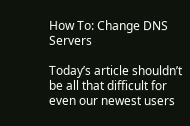How To: Change DNS Servers

Today’s article shouldn’t be all that difficult for even our newest users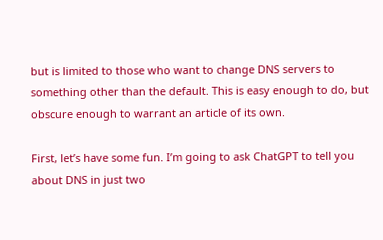but is limited to those who want to change DNS servers to something other than the default. This is easy enough to do, but obscure enough to warrant an article of its own.

First, let’s have some fun. I’m going to ask ChatGPT to tell you about DNS in just two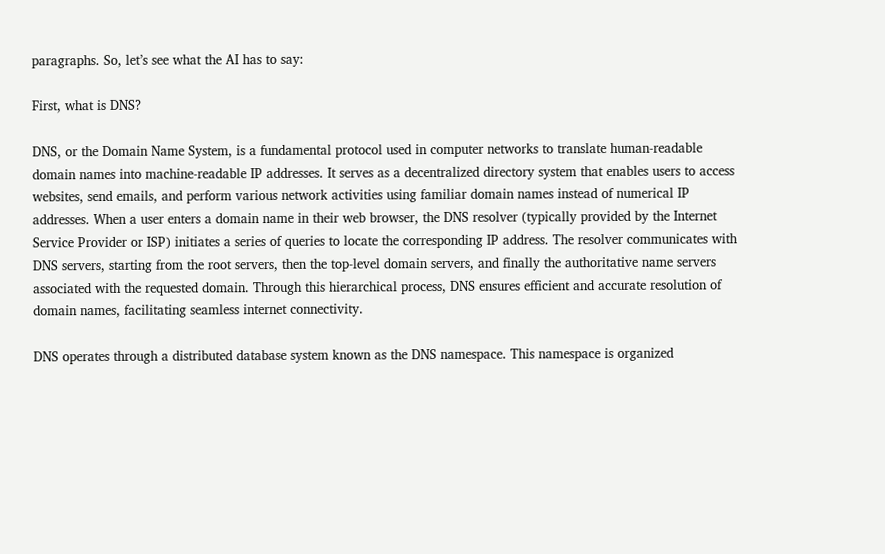paragraphs. So, let’s see what the AI has to say:

First, what is DNS?

DNS, or the Domain Name System, is a fundamental protocol used in computer networks to translate human-readable domain names into machine-readable IP addresses. It serves as a decentralized directory system that enables users to access websites, send emails, and perform various network activities using familiar domain names instead of numerical IP addresses. When a user enters a domain name in their web browser, the DNS resolver (typically provided by the Internet Service Provider or ISP) initiates a series of queries to locate the corresponding IP address. The resolver communicates with DNS servers, starting from the root servers, then the top-level domain servers, and finally the authoritative name servers associated with the requested domain. Through this hierarchical process, DNS ensures efficient and accurate resolution of domain names, facilitating seamless internet connectivity.

DNS operates through a distributed database system known as the DNS namespace. This namespace is organized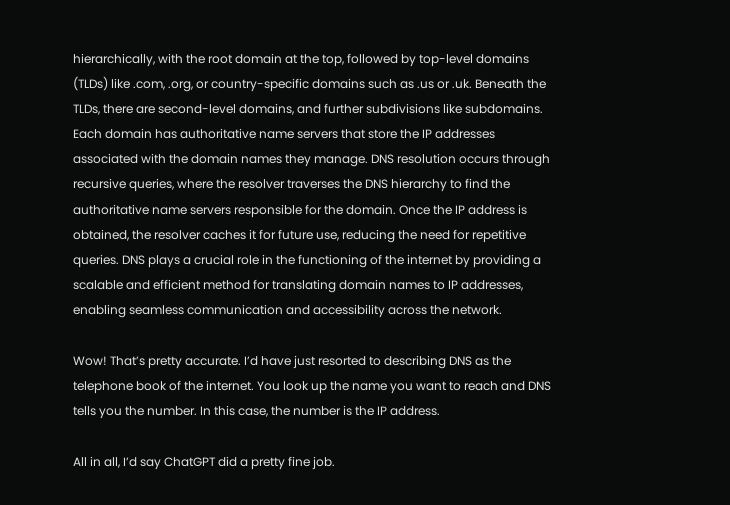hierarchically, with the root domain at the top, followed by top-level domains (TLDs) like .com, .org, or country-specific domains such as .us or .uk. Beneath the TLDs, there are second-level domains, and further subdivisions like subdomains. Each domain has authoritative name servers that store the IP addresses associated with the domain names they manage. DNS resolution occurs through recursive queries, where the resolver traverses the DNS hierarchy to find the authoritative name servers responsible for the domain. Once the IP address is obtained, the resolver caches it for future use, reducing the need for repetitive queries. DNS plays a crucial role in the functioning of the internet by providing a scalable and efficient method for translating domain names to IP addresses, enabling seamless communication and accessibility across the network.

Wow! That’s pretty accurate. I’d have just resorted to describing DNS as the telephone book of the internet. You look up the name you want to reach and DNS tells you the number. In this case, the number is the IP address.

All in all, I’d say ChatGPT did a pretty fine job.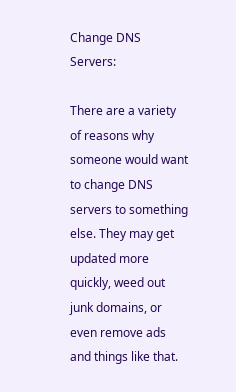Change DNS Servers:

There are a variety of reasons why someone would want to change DNS servers to something else. They may get updated more quickly, weed out junk domains, or even remove ads and things like that.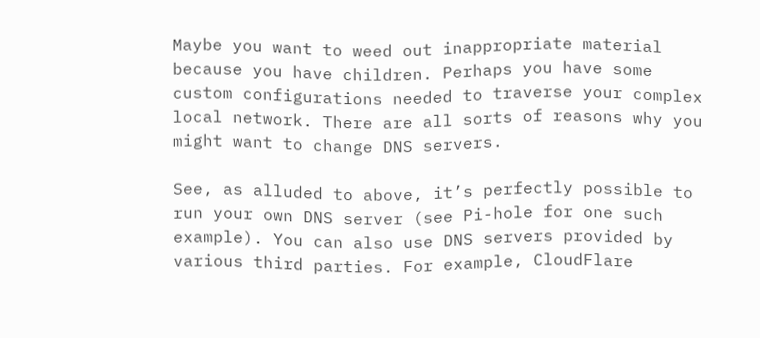Maybe you want to weed out inappropriate material because you have children. Perhaps you have some custom configurations needed to traverse your complex local network. There are all sorts of reasons why you might want to change DNS servers.

See, as alluded to above, it’s perfectly possible to run your own DNS server (see Pi-hole for one such example). You can also use DNS servers provided by various third parties. For example, CloudFlare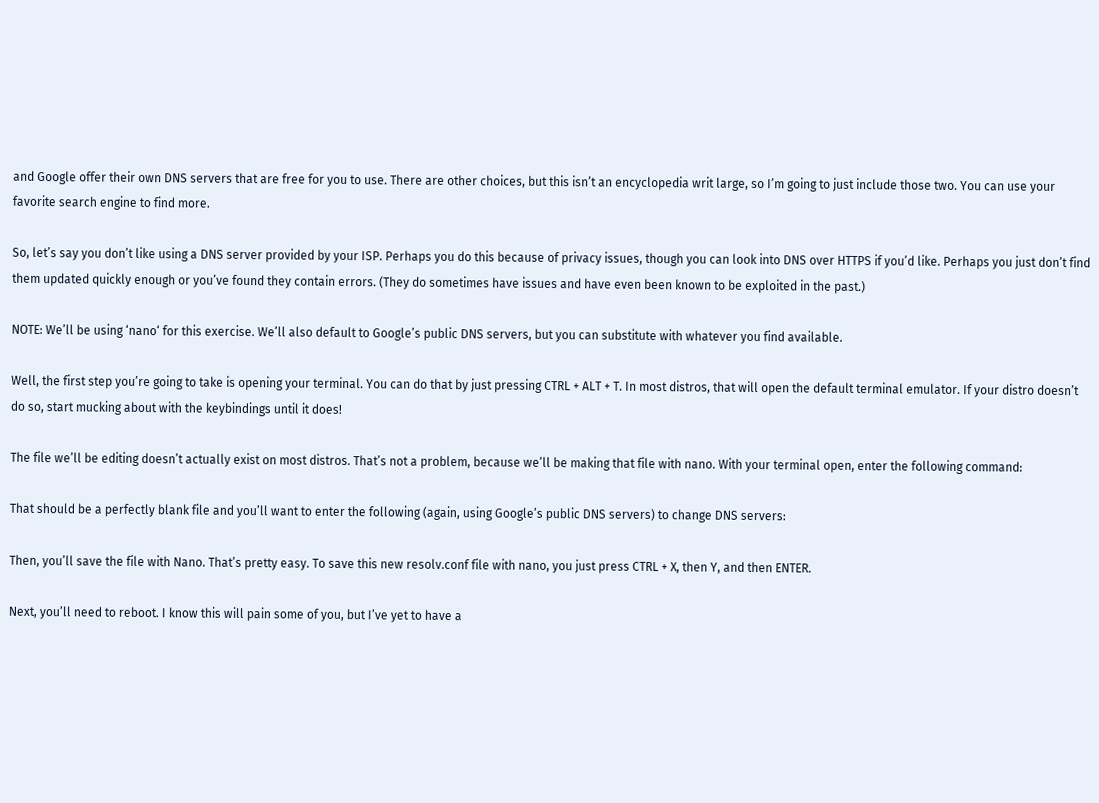and Google offer their own DNS servers that are free for you to use. There are other choices, but this isn’t an encyclopedia writ large, so I’m going to just include those two. You can use your favorite search engine to find more.

So, let’s say you don’t like using a DNS server provided by your ISP. Perhaps you do this because of privacy issues, though you can look into DNS over HTTPS if you’d like. Perhaps you just don’t find them updated quickly enough or you’ve found they contain errors. (They do sometimes have issues and have even been known to be exploited in the past.)

NOTE: We’ll be using ‘nano‘ for this exercise. We’ll also default to Google’s public DNS servers, but you can substitute with whatever you find available.

Well, the first step you’re going to take is opening your terminal. You can do that by just pressing CTRL + ALT + T. In most distros, that will open the default terminal emulator. If your distro doesn’t do so, start mucking about with the keybindings until it does!

The file we’ll be editing doesn’t actually exist on most distros. That’s not a problem, because we’ll be making that file with nano. With your terminal open, enter the following command:

That should be a perfectly blank file and you’ll want to enter the following (again, using Google’s public DNS servers) to change DNS servers:

Then, you’ll save the file with Nano. That’s pretty easy. To save this new resolv.conf file with nano, you just press CTRL + X, then Y, and then ENTER.

Next, you’ll need to reboot. I know this will pain some of you, but I’ve yet to have a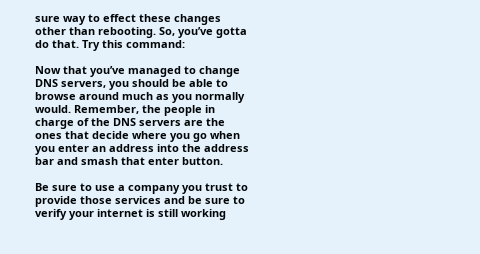sure way to effect these changes other than rebooting. So, you’ve gotta do that. Try this command:

Now that you’ve managed to change DNS servers, you should be able to browse around much as you normally would. Remember, the people in charge of the DNS servers are the ones that decide where you go when you enter an address into the address bar and smash that enter button.

Be sure to use a company you trust to provide those services and be sure to verify your internet is still working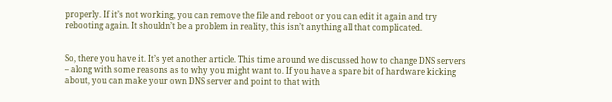properly. If it’s not working, you can remove the file and reboot or you can edit it again and try rebooting again. It shouldn’t be a problem in reality, this isn’t anything all that complicated.


So, there you have it. It’s yet another article. This time around we discussed how to change DNS servers – along with some reasons as to why you might want to. If you have a spare bit of hardware kicking about, you can make your own DNS server and point to that with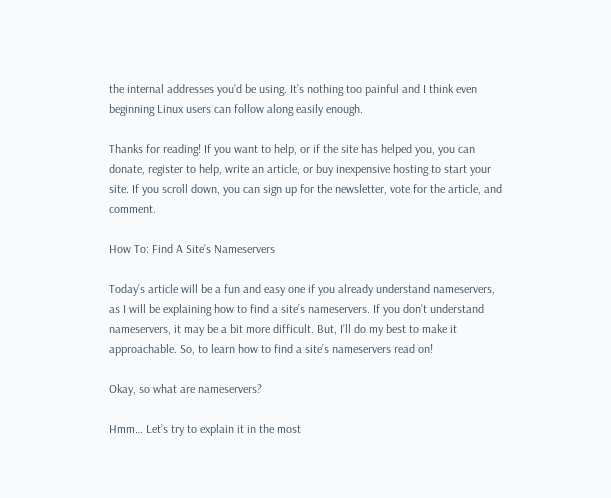the internal addresses you’d be using. It’s nothing too painful and I think even beginning Linux users can follow along easily enough.

Thanks for reading! If you want to help, or if the site has helped you, you can donate, register to help, write an article, or buy inexpensive hosting to start your site. If you scroll down, you can sign up for the newsletter, vote for the article, and comment.

How To: Find A Site’s Nameservers

Today’s article will be a fun and easy one if you already understand nameservers, as I will be explaining how to find a site’s nameservers. If you don’t understand nameservers, it may be a bit more difficult. But, I’ll do my best to make it approachable. So, to learn how to find a site’s nameservers read on!

Okay, so what are nameservers?

Hmm… Let’s try to explain it in the most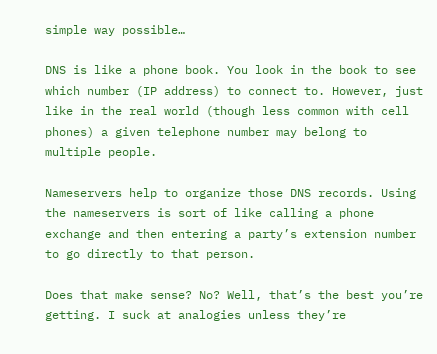simple way possible…

DNS is like a phone book. You look in the book to see which number (IP address) to connect to. However, just like in the real world (though less common with cell phones) a given telephone number may belong to multiple people.

Nameservers help to organize those DNS records. Using the nameservers is sort of like calling a phone exchange and then entering a party’s extension number to go directly to that person.

Does that make sense? No? Well, that’s the best you’re getting. I suck at analogies unless they’re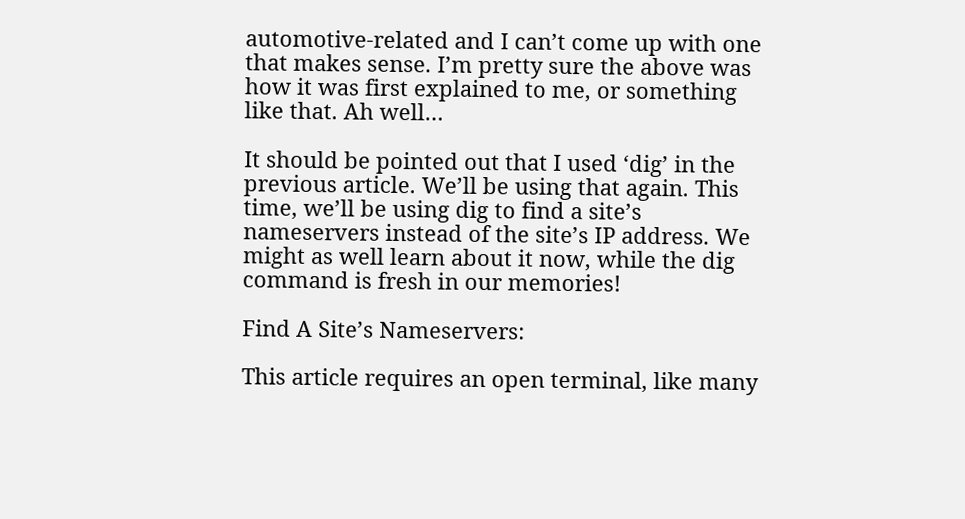automotive-related and I can’t come up with one that makes sense. I’m pretty sure the above was how it was first explained to me, or something like that. Ah well…

It should be pointed out that I used ‘dig’ in the previous article. We’ll be using that again. This time, we’ll be using dig to find a site’s nameservers instead of the site’s IP address. We might as well learn about it now, while the dig command is fresh in our memories!

Find A Site’s Nameservers:

This article requires an open terminal, like many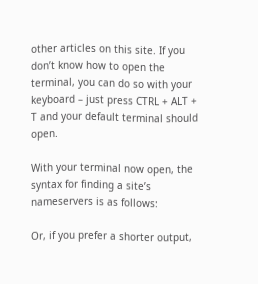other articles on this site. If you don’t know how to open the terminal, you can do so with your keyboard – just press CTRL + ALT + T and your default terminal should open.

With your terminal now open, the syntax for finding a site’s nameservers is as follows:

Or, if you prefer a shorter output,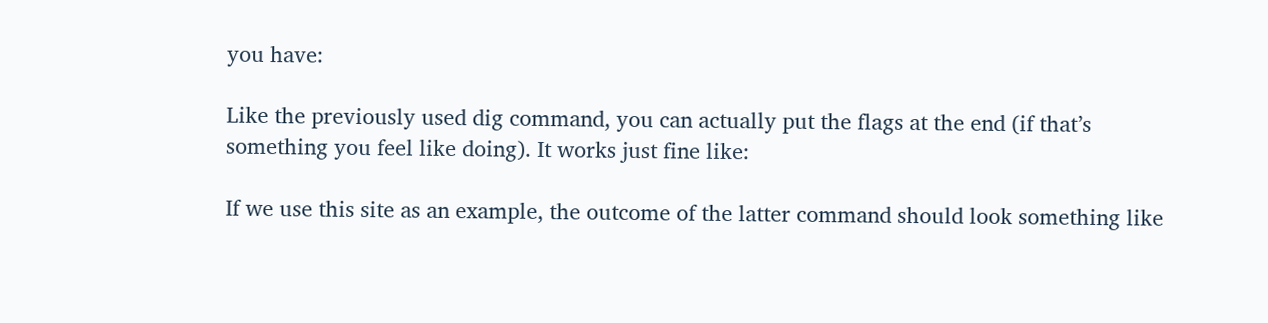you have:

Like the previously used dig command, you can actually put the flags at the end (if that’s something you feel like doing). It works just fine like:

If we use this site as an example, the outcome of the latter command should look something like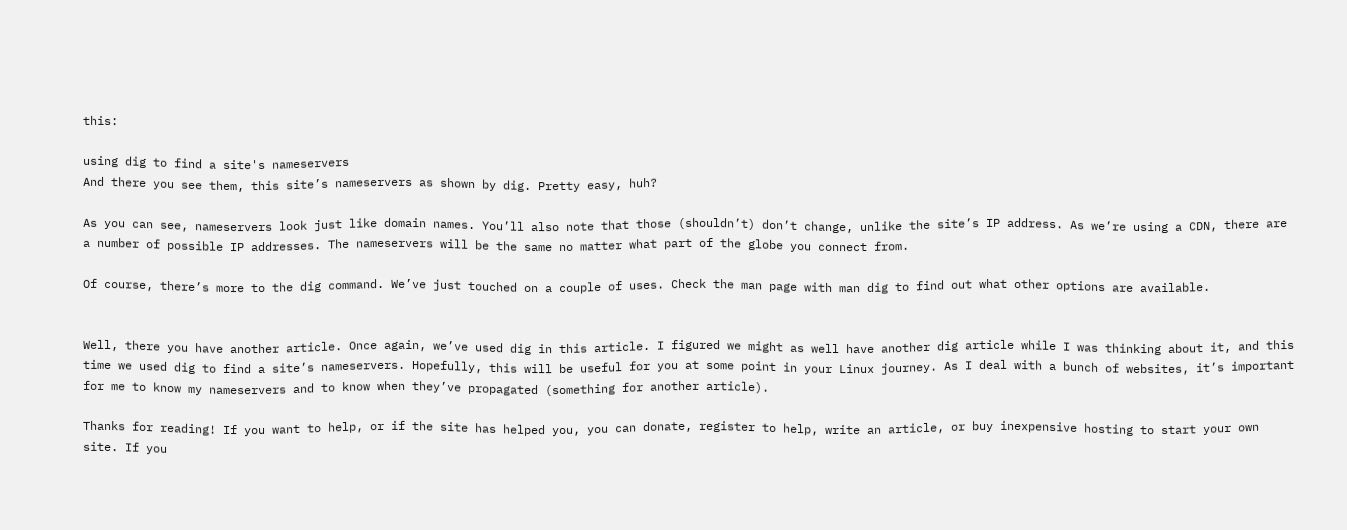this:

using dig to find a site's nameservers
And there you see them, this site’s nameservers as shown by dig. Pretty easy, huh?

As you can see, nameservers look just like domain names. You’ll also note that those (shouldn’t) don’t change, unlike the site’s IP address. As we’re using a CDN, there are a number of possible IP addresses. The nameservers will be the same no matter what part of the globe you connect from.

Of course, there’s more to the dig command. We’ve just touched on a couple of uses. Check the man page with man dig to find out what other options are available.


Well, there you have another article. Once again, we’ve used dig in this article. I figured we might as well have another dig article while I was thinking about it, and this time we used dig to find a site’s nameservers. Hopefully, this will be useful for you at some point in your Linux journey. As I deal with a bunch of websites, it’s important for me to know my nameservers and to know when they’ve propagated (something for another article).

Thanks for reading! If you want to help, or if the site has helped you, you can donate, register to help, write an article, or buy inexpensive hosting to start your own site. If you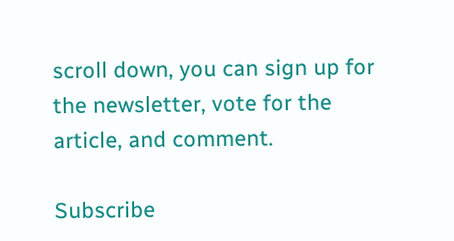scroll down, you can sign up for the newsletter, vote for the article, and comment.

Subscribe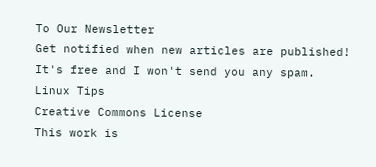To Our Newsletter
Get notified when new articles are published! It's free and I won't send you any spam.
Linux Tips
Creative Commons License
This work is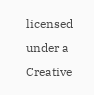licensed under a Creative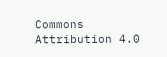Commons Attribution 4.0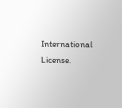International License.